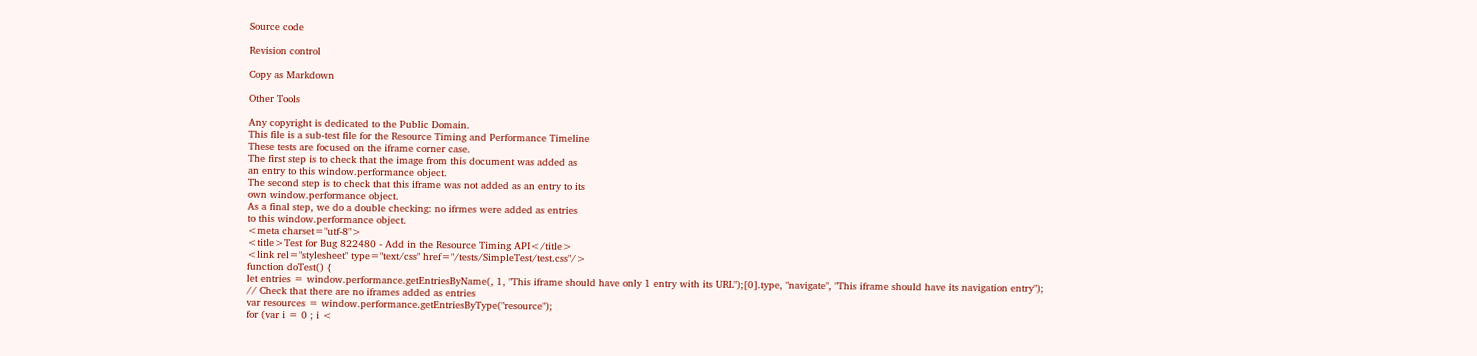Source code

Revision control

Copy as Markdown

Other Tools

Any copyright is dedicated to the Public Domain.
This file is a sub-test file for the Resource Timing and Performance Timeline
These tests are focused on the iframe corner case.
The first step is to check that the image from this document was added as
an entry to this window.performance object.
The second step is to check that this iframe was not added as an entry to its
own window.performance object.
As a final step, we do a double checking: no ifrmes were added as entries
to this window.performance object.
<meta charset="utf-8">
<title>Test for Bug 822480 - Add in the Resource Timing API</title>
<link rel="stylesheet" type="text/css" href="/tests/SimpleTest/test.css"/>
function doTest() {
let entries = window.performance.getEntriesByName(, 1, "This iframe should have only 1 entry with its URL");[0].type, "navigate", "This iframe should have its navigation entry");
// Check that there are no iframes added as entries
var resources = window.performance.getEntriesByType("resource");
for (var i = 0 ; i <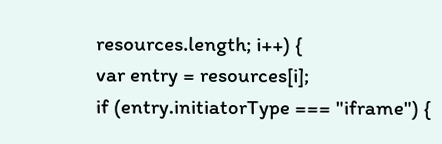resources.length; i++) {
var entry = resources[i];
if (entry.initiatorType === "iframe") {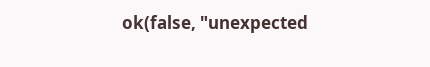ok(false, "unexpected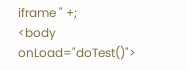iframe " +;
<body onLoad="doTest()">